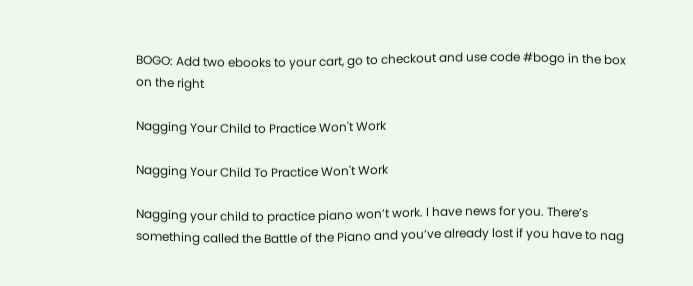BOGO: Add two ebooks to your cart, go to checkout and use code #bogo in the box on the right

Nagging Your Child to Practice Won't Work

Nagging Your Child To Practice Won't Work

Nagging your child to practice piano won’t work. I have news for you. There’s something called the Battle of the Piano and you’ve already lost if you have to nag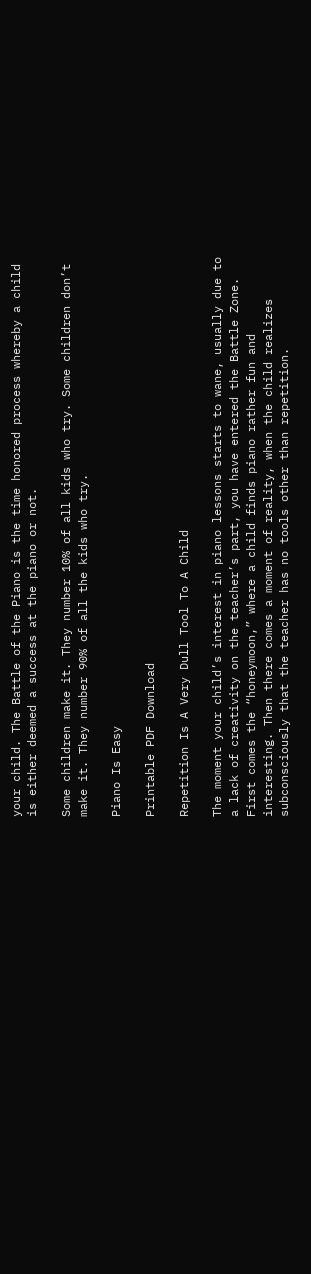your child. The Battle of the Piano is the time honored process whereby a child is either deemed a success at the piano or not.

Some children make it. They number 10% of all kids who try. Some children don’t make it. They number 90% of all the kids who try.

Piano Is Easy

Printable PDF Download

Repetition Is A Very Dull Tool To A Child

The moment your child’s interest in piano lessons starts to wane, usually due to a lack of creativity on the teacher’s part, you have entered the Battle Zone. First comes the “honeymoon,” where a child finds piano rather fun and interesting. Then there comes a moment of reality, when the child realizes subconsciously that the teacher has no tools other than repetition.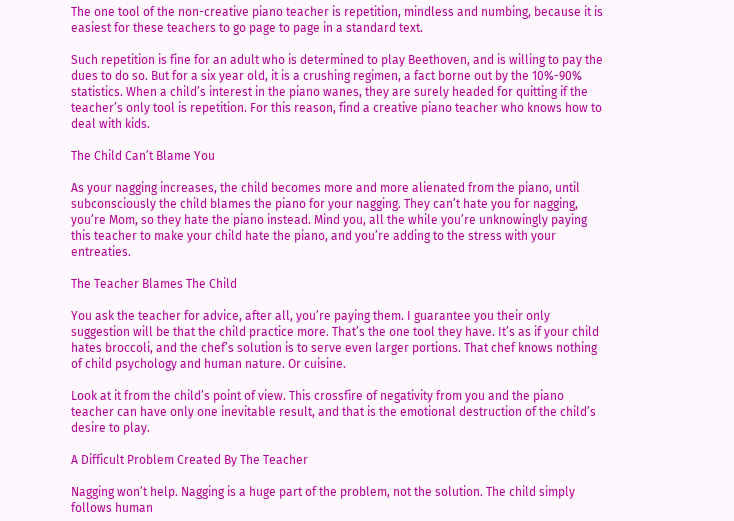The one tool of the non-creative piano teacher is repetition, mindless and numbing, because it is easiest for these teachers to go page to page in a standard text.

Such repetition is fine for an adult who is determined to play Beethoven, and is willing to pay the dues to do so. But for a six year old, it is a crushing regimen, a fact borne out by the 10%-90% statistics. When a child’s interest in the piano wanes, they are surely headed for quitting if the teacher’s only tool is repetition. For this reason, find a creative piano teacher who knows how to deal with kids.

The Child Can’t Blame You

As your nagging increases, the child becomes more and more alienated from the piano, until subconsciously the child blames the piano for your nagging. They can’t hate you for nagging, you’re Mom, so they hate the piano instead. Mind you, all the while you’re unknowingly paying this teacher to make your child hate the piano, and you’re adding to the stress with your entreaties.

The Teacher Blames The Child

You ask the teacher for advice, after all, you’re paying them. I guarantee you their only suggestion will be that the child practice more. That’s the one tool they have. It’s as if your child hates broccoli, and the chef’s solution is to serve even larger portions. That chef knows nothing of child psychology and human nature. Or cuisine.

Look at it from the child’s point of view. This crossfire of negativity from you and the piano teacher can have only one inevitable result, and that is the emotional destruction of the child’s desire to play.

A Difficult Problem Created By The Teacher

Nagging won’t help. Nagging is a huge part of the problem, not the solution. The child simply follows human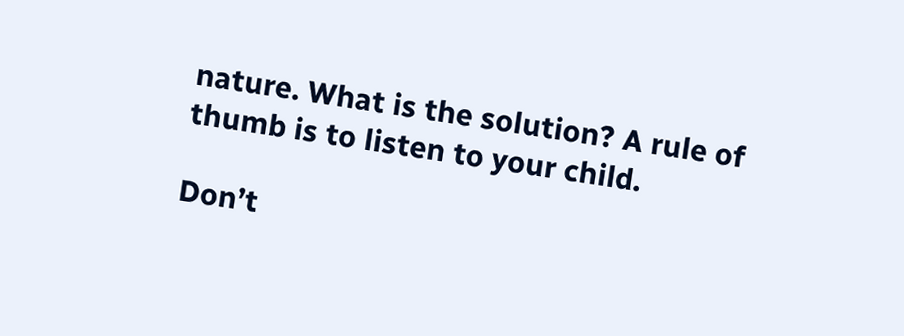nature. What is the solution? A rule of thumb is to listen to your child.

Don’t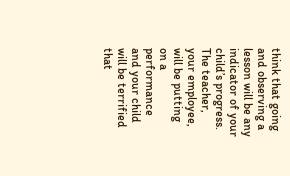think that going and observing a lesson will be any indicator of your child’s progress. The teacher, your employee, will be putting on a performance and your child will be terrified that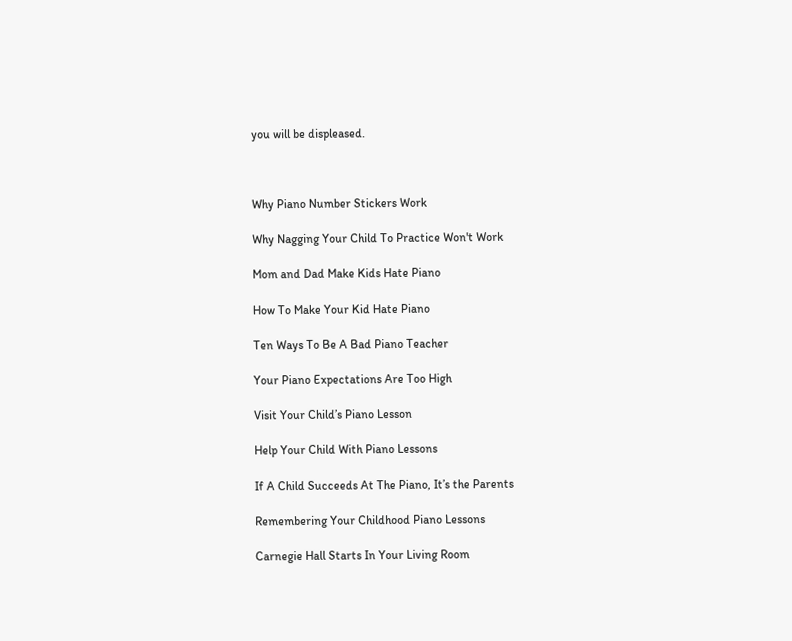you will be displeased.



Why Piano Number Stickers Work

Why Nagging Your Child To Practice Won't Work

Mom and Dad Make Kids Hate Piano

How To Make Your Kid Hate Piano

Ten Ways To Be A Bad Piano Teacher

Your Piano Expectations Are Too High

Visit Your Child’s Piano Lesson

Help Your Child With Piano Lessons

If A Child Succeeds At The Piano, It’s the Parents

Remembering Your Childhood Piano Lessons

Carnegie Hall Starts In Your Living Room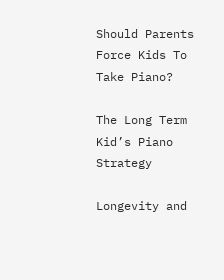Should Parents Force Kids To Take Piano?

The Long Term Kid’s Piano Strategy

Longevity and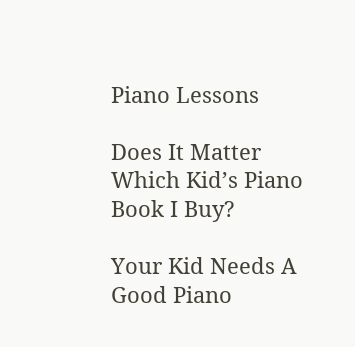Piano Lessons

Does It Matter Which Kid’s Piano Book I Buy?

Your Kid Needs A Good Piano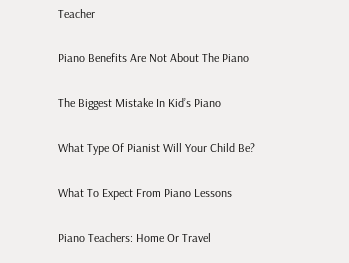Teacher

Piano Benefits Are Not About The Piano

The Biggest Mistake In Kid’s Piano

What Type Of Pianist Will Your Child Be?

What To Expect From Piano Lessons

Piano Teachers: Home Or Travel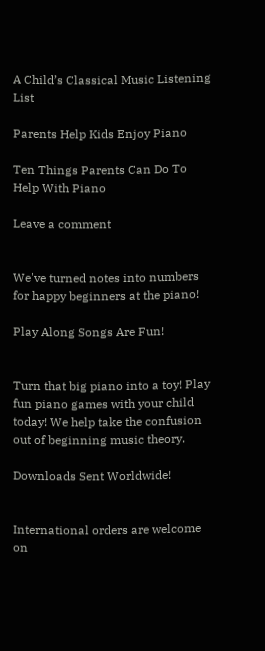A Child’s Classical Music Listening List

Parents Help Kids Enjoy Piano

Ten Things Parents Can Do To Help With Piano

Leave a comment


We've turned notes into numbers for happy beginners at the piano!

Play Along Songs Are Fun!


Turn that big piano into a toy! Play fun piano games with your child today! We help take the confusion out of beginning music theory.

Downloads Sent Worldwide!


International orders are welcome on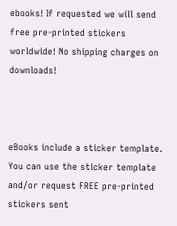ebooks! If requested we will send free pre-printed stickers worldwide! No shipping charges on downloads!



eBooks include a sticker template. You can use the sticker template and/or request FREE pre-printed stickers sent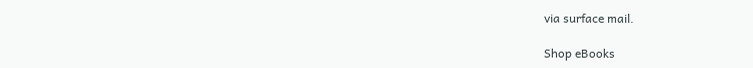via surface mail.

Shop eBooks